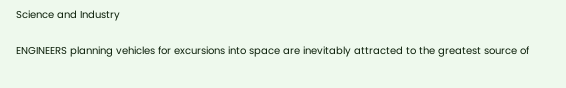Science and Industry

ENGINEERS planning vehicles for excursions into space are inevitably attracted to the greatest source of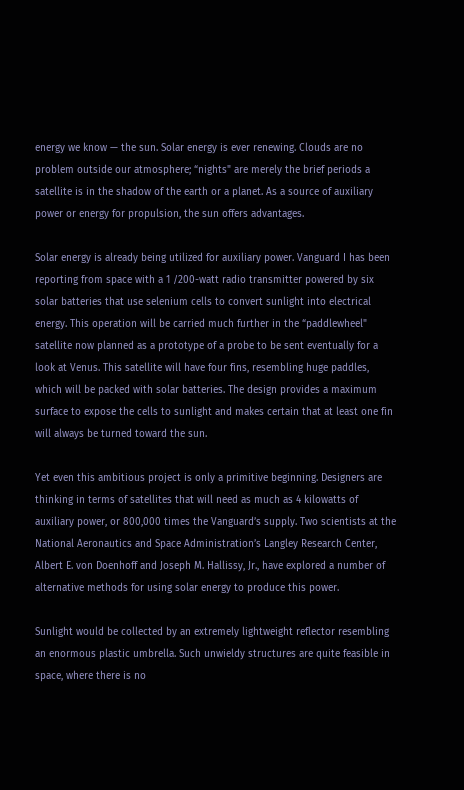energy we know — the sun. Solar energy is ever renewing. Clouds are no problem outside our atmosphere; “nights" are merely the brief periods a satellite is in the shadow of the earth or a planet. As a source of auxiliary power or energy for propulsion, the sun offers advantages.

Solar energy is already being utilized for auxiliary power. Vanguard I has been reporting from space with a 1 /200-watt radio transmitter powered by six solar batteries that use selenium cells to convert sunlight into electrical energy. This operation will be carried much further in the “paddlewheel" satellite now planned as a prototype of a probe to be sent eventually for a look at Venus. This satellite will have four fins, resembling huge paddles, which will be packed with solar batteries. The design provides a maximum surface to expose the cells to sunlight and makes certain that at least one fin will always be turned toward the sun.

Yet even this ambitious project is only a primitive beginning. Designers are thinking in terms of satellites that will need as much as 4 kilowatts of auxiliary power, or 800,000 times the Vanguard’s supply. Two scientists at the National Aeronautics and Space Administration’s Langley Research Center, Albert E. von Doenhoff and Joseph M. Hallissy, Jr., have explored a number of alternative methods for using solar energy to produce this power.

Sunlight would be collected by an extremely lightweight reflector resembling an enormous plastic umbrella. Such unwieldy structures are quite feasible in space, where there is no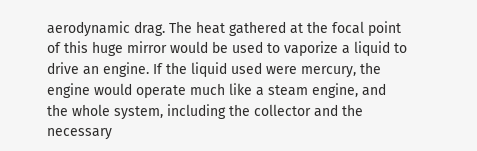aerodynamic drag. The heat gathered at the focal point of this huge mirror would be used to vaporize a liquid to drive an engine. If the liquid used were mercury, the engine would operate much like a steam engine, and the whole system, including the collector and the necessary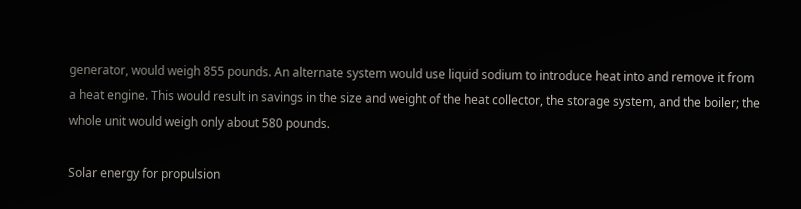generator, would weigh 855 pounds. An alternate system would use liquid sodium to introduce heat into and remove it from a heat engine. This would result in savings in the size and weight of the heat collector, the storage system, and the boiler; the whole unit would weigh only about 580 pounds.

Solar energy for propulsion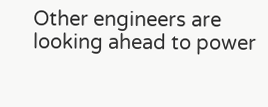Other engineers are looking ahead to power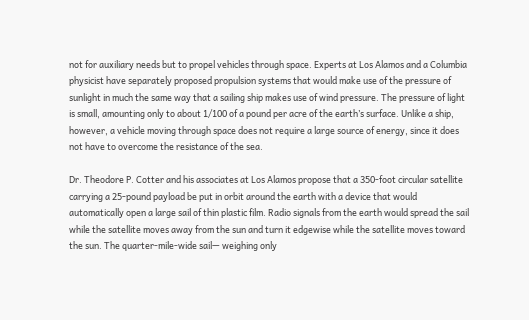not for auxiliary needs but to propel vehicles through space. Experts at Los Alamos and a Columbia physicist have separately proposed propulsion systems that would make use of the pressure of sunlight in much the same way that a sailing ship makes use of wind pressure. The pressure of light is small, amounting only to about 1/100 of a pound per acre of the earth’s surface. Unlike a ship, however, a vehicle moving through space does not require a large source of energy, since it does not have to overcome the resistance of the sea.

Dr. Theodore P. Cotter and his associates at Los Alamos propose that a 350-foot circular satellite carrying a 25-pound payload be put in orbit around the earth with a device that would automatically open a large sail of thin plastic film. Radio signals from the earth would spread the sail while the satellite moves away from the sun and turn it edgewise while the satellite moves toward the sun. The quarter-mile-wide sail— weighing only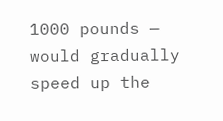1000 pounds — would gradually speed up the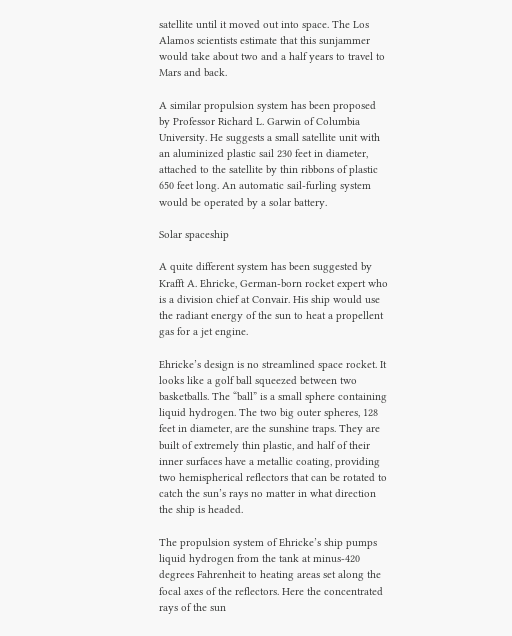satellite until it moved out into space. The Los Alamos scientists estimate that this sunjammer would take about two and a half years to travel to Mars and back.

A similar propulsion system has been proposed by Professor Richard L. Garwin of Columbia University. He suggests a small satellite unit with an aluminized plastic sail 230 feet in diameter, attached to the satellite by thin ribbons of plastic 650 feet long. An automatic sail-furling system would be operated by a solar battery.

Solar spaceship

A quite different system has been suggested by Krafft A. Ehricke, German-born rocket expert who is a division chief at Convair. His ship would use the radiant energy of the sun to heat a propellent gas for a jet engine.

Ehricke’s design is no streamlined space rocket. It looks like a golf ball squeezed between two basketballs. The “ball” is a small sphere containing liquid hydrogen. The two big outer spheres, 128 feet in diameter, are the sunshine traps. They are built of extremely thin plastic, and half of their inner surfaces have a metallic coating, providing two hemispherical reflectors that can be rotated to catch the sun’s rays no matter in what direction the ship is headed.

The propulsion system of Ehricke’s ship pumps liquid hydrogen from the tank at minus-420 degrees Fahrenheit to heating areas set along the focal axes of the reflectors. Here the concentrated rays of the sun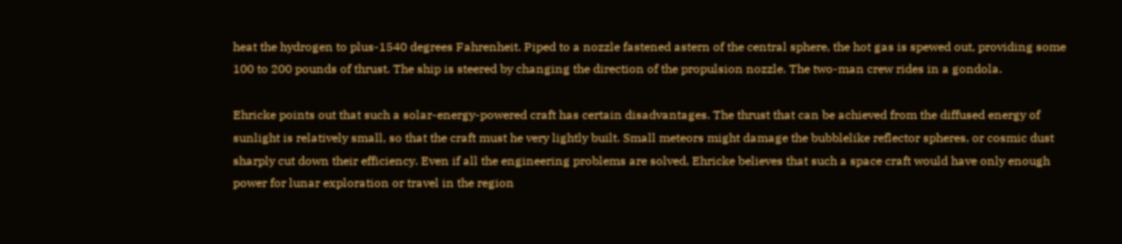heat the hydrogen to plus-1540 degrees Fahrenheit. Piped to a nozzle fastened astern of the central sphere, the hot gas is spewed out, providing some 100 to 200 pounds of thrust. The ship is steered by changing the direction of the propulsion nozzle. The two-man crew rides in a gondola.

Ehricke points out that such a solar-energy-powered craft has certain disadvantages. The thrust that can be achieved from the diffused energy of sunlight is relatively small, so that the craft must he very lightly built. Small meteors might damage the bubblelike reflector spheres, or cosmic dust sharply cut down their efficiency. Even if all the engineering problems are solved, Ehricke believes that such a space craft would have only enough power for lunar exploration or travel in the region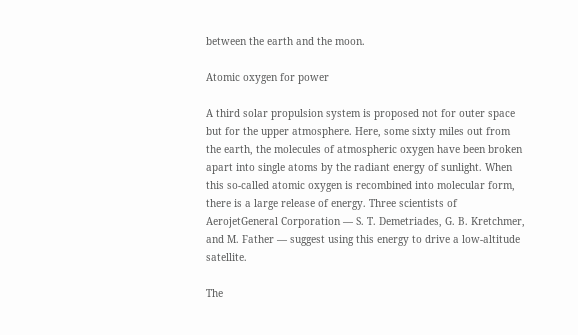between the earth and the moon.

Atomic oxygen for power

A third solar propulsion system is proposed not for outer space but for the upper atmosphere. Here, some sixty miles out from the earth, the molecules of atmospheric oxygen have been broken apart into single atoms by the radiant energy of sunlight. When this so-called atomic oxygen is recombined into molecular form, there is a large release of energy. Three scientists of AerojetGeneral Corporation — S. T. Demetriades, G. B. Kretchmer, and M. Father — suggest using this energy to drive a low-altitude satellite.

The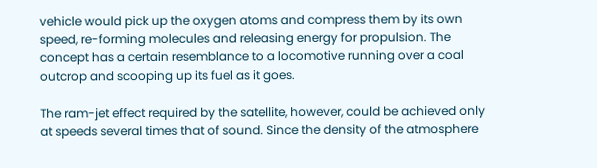vehicle would pick up the oxygen atoms and compress them by its own speed, re-forming molecules and releasing energy for propulsion. The concept has a certain resemblance to a locomotive running over a coal outcrop and scooping up its fuel as it goes.

The ram-jet effect required by the satellite, however, could be achieved only at speeds several times that of sound. Since the density of the atmosphere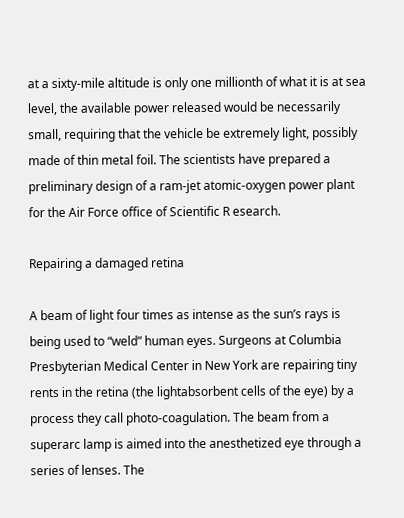at a sixty-mile altitude is only one millionth of what it is at sea level, the available power released would be necessarily small, requiring that the vehicle be extremely light, possibly made of thin metal foil. The scientists have prepared a preliminary design of a ram-jet atomic-oxygen power plant for the Air Force office of Scientific R esearch.

Repairing a damaged retina

A beam of light four times as intense as the sun’s rays is being used to “weld” human eyes. Surgeons at Columbia Presbyterian Medical Center in New York are repairing tiny rents in the retina (the lightabsorbent cells of the eye) by a process they call photo-coagulation. The beam from a superarc lamp is aimed into the anesthetized eye through a series of lenses. The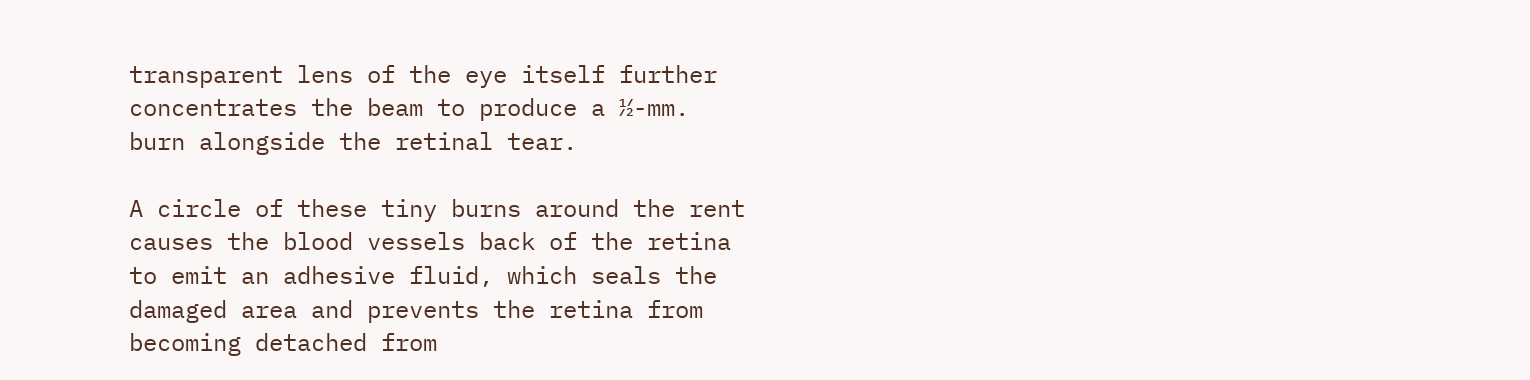transparent lens of the eye itself further concentrates the beam to produce a ½-mm. burn alongside the retinal tear.

A circle of these tiny burns around the rent causes the blood vessels back of the retina to emit an adhesive fluid, which seals the damaged area and prevents the retina from becoming detached from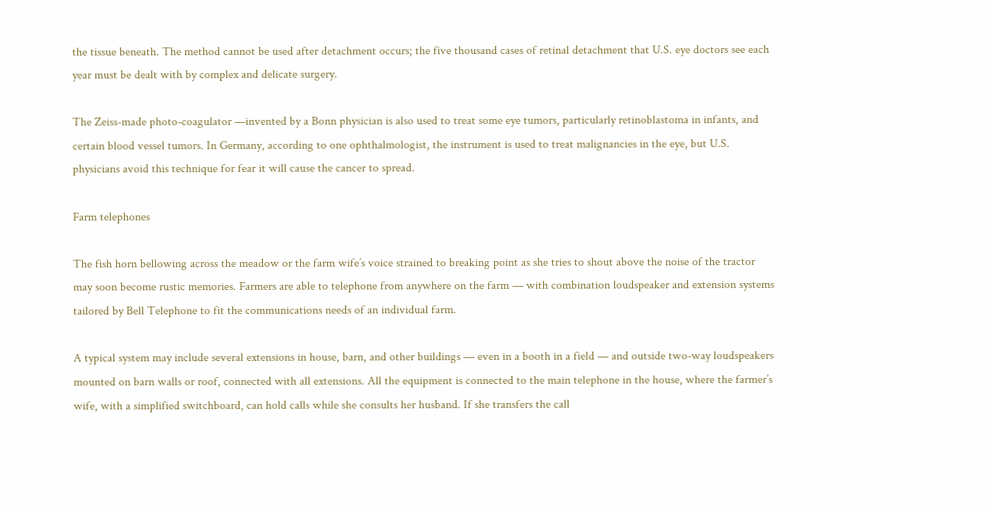the tissue beneath. The method cannot be used after detachment occurs; the five thousand cases of retinal detachment that U.S. eye doctors see each year must be dealt with by complex and delicate surgery.

The Zeiss-made photo-coagulator —invented by a Bonn physician is also used to treat some eye tumors, particularly retinoblastoma in infants, and certain blood vessel tumors. In Germany, according to one ophthalmologist, the instrument is used to treat malignancies in the eye, but U.S. physicians avoid this technique for fear it will cause the cancer to spread.

Farm telephones

The fish horn bellowing across the meadow or the farm wife’s voice strained to breaking point as she tries to shout above the noise of the tractor may soon become rustic memories. Farmers are able to telephone from anywhere on the farm — with combination loudspeaker and extension systems tailored by Bell Telephone to fit the communications needs of an individual farm.

A typical system may include several extensions in house, barn, and other buildings — even in a booth in a field — and outside two-way loudspeakers mounted on barn walls or roof, connected with all extensions. All the equipment is connected to the main telephone in the house, where the farmer’s wife, with a simplified switchboard, can hold calls while she consults her husband. If she transfers the call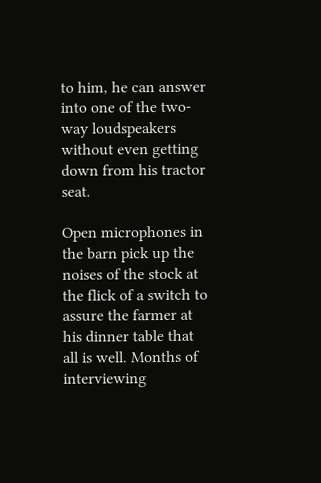to him, he can answer into one of the two-way loudspeakers without even getting down from his tractor seat.

Open microphones in the barn pick up the noises of the stock at the flick of a switch to assure the farmer at his dinner table that all is well. Months of interviewing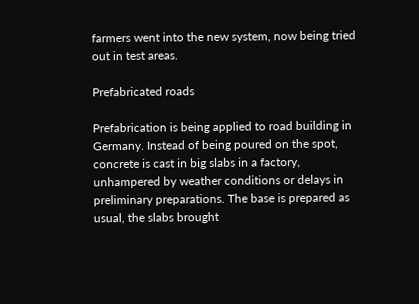farmers went into the new system, now being tried out in test areas.

Prefabricated roads

Prefabrication is being applied to road building in Germany. Instead of being poured on the spot, concrete is cast in big slabs in a factory, unhampered by weather conditions or delays in preliminary preparations. The base is prepared as usual, the slabs brought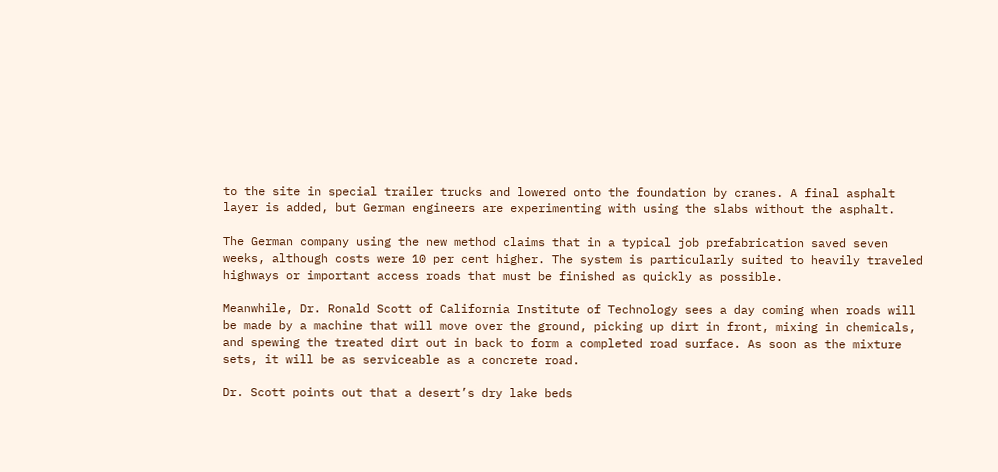to the site in special trailer trucks and lowered onto the foundation by cranes. A final asphalt layer is added, but German engineers are experimenting with using the slabs without the asphalt.

The German company using the new method claims that in a typical job prefabrication saved seven weeks, although costs were 10 per cent higher. The system is particularly suited to heavily traveled highways or important access roads that must be finished as quickly as possible.

Meanwhile, Dr. Ronald Scott of California Institute of Technology sees a day coming when roads will be made by a machine that will move over the ground, picking up dirt in front, mixing in chemicals, and spewing the treated dirt out in back to form a completed road surface. As soon as the mixture sets, it will be as serviceable as a concrete road.

Dr. Scott points out that a desert’s dry lake beds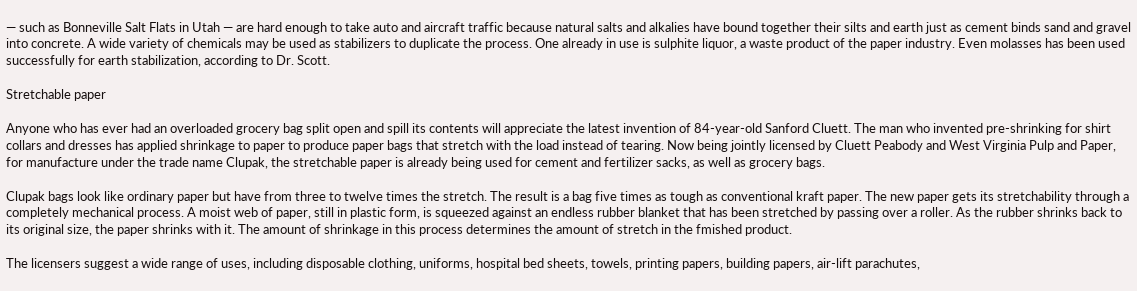— such as Bonneville Salt Flats in Utah — are hard enough to take auto and aircraft traffic because natural salts and alkalies have bound together their silts and earth just as cement binds sand and gravel into concrete. A wide variety of chemicals may be used as stabilizers to duplicate the process. One already in use is sulphite liquor, a waste product of the paper industry. Even molasses has been used successfully for earth stabilization, according to Dr. Scott.

Stretchable paper

Anyone who has ever had an overloaded grocery bag split open and spill its contents will appreciate the latest invention of 84-year-old Sanford Cluett. The man who invented pre-shrinking for shirt collars and dresses has applied shrinkage to paper to produce paper bags that stretch with the load instead of tearing. Now being jointly licensed by Cluett Peabody and West Virginia Pulp and Paper, for manufacture under the trade name Clupak, the stretchable paper is already being used for cement and fertilizer sacks, as well as grocery bags.

Clupak bags look like ordinary paper but have from three to twelve times the stretch. The result is a bag five times as tough as conventional kraft paper. The new paper gets its stretchability through a completely mechanical process. A moist web of paper, still in plastic form, is squeezed against an endless rubber blanket that has been stretched by passing over a roller. As the rubber shrinks back to its original size, the paper shrinks with it. The amount of shrinkage in this process determines the amount of stretch in the fmished product.

The licensers suggest a wide range of uses, including disposable clothing, uniforms, hospital bed sheets, towels, printing papers, building papers, air-lift parachutes,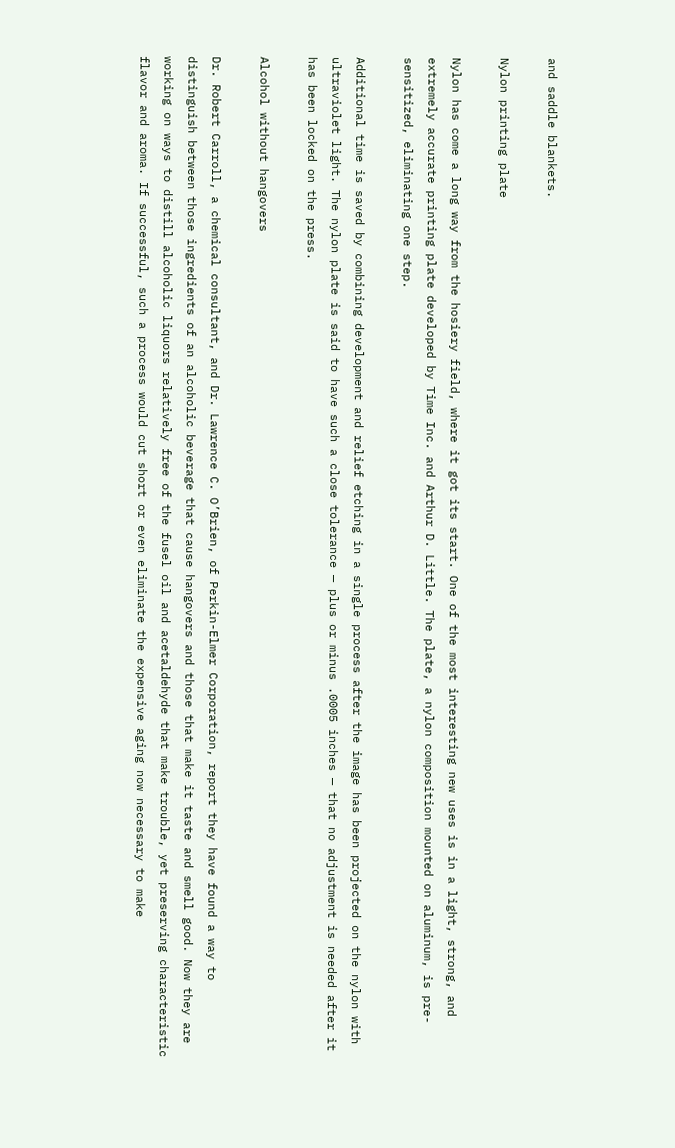and saddle blankets.

Nylon printing plate

Nylon has come a long way from the hosiery field, where it got its start. One of the most interesting new uses is in a light, strong, and extremely accurate printing plate developed by Time Inc. and Arthur D. Little. The plate, a nylon composition mounted on aluminum, is pre-sensitized, eliminating one step.

Additional time is saved by combining development and relief etching in a single process after the image has been projected on the nylon with ultraviolet light. The nylon plate is said to have such a close tolerance — plus or minus .0005 inches — that no adjustment is needed after it has been locked on the press.

Alcohol without hangovers

Dr. Robert Carroll, a chemical consultant, and Dr. Lawrence C. O’Brien, of Perkin-Elmer Corporation, report they have found a way to distinguish between those ingredients of an alcoholic beverage that cause hangovers and those that make it taste and smell good. Now they are working on ways to distill alcoholic liquors relatively free of the fusel oil and acetaldehyde that make trouble, yet preserving characteristic flavor and aroma. If successful, such a process would cut short or even eliminate the expensive aging now necessary to make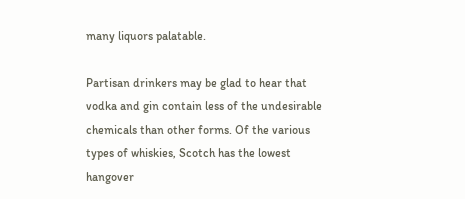many liquors palatable.

Partisan drinkers may be glad to hear that vodka and gin contain less of the undesirable chemicals than other forms. Of the various types of whiskies, Scotch has the lowest hangover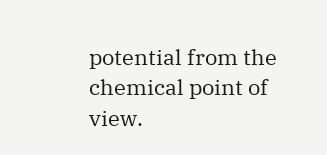potential from the chemical point of view.